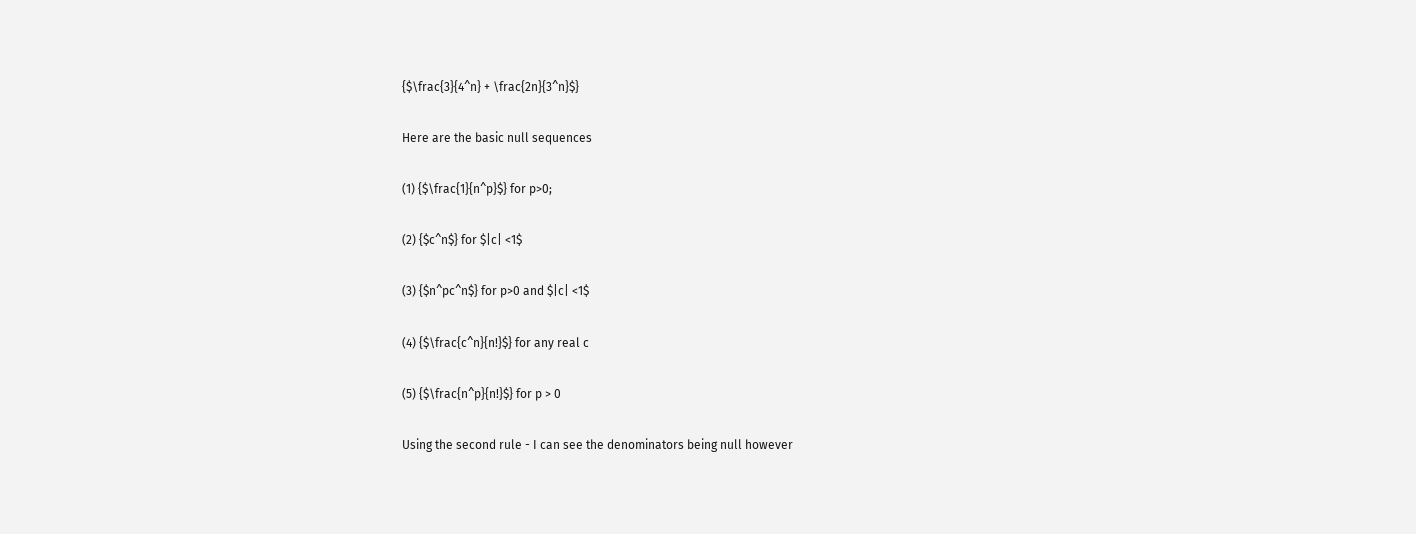{$\frac{3}{4^n} + \frac{2n}{3^n}$}

Here are the basic null sequences

(1) {$\frac{1}{n^p}$} for p>0;

(2) {$c^n$} for $|c| <1$

(3) {$n^pc^n$} for p>0 and $|c| <1$

(4) {$\frac{c^n}{n!}$} for any real c

(5) {$\frac{n^p}{n!}$} for p > 0

Using the second rule - I can see the denominators being null however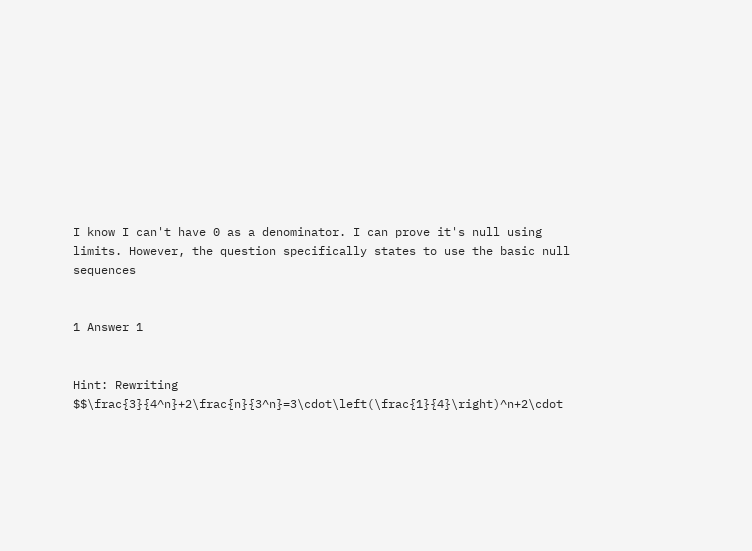I know I can't have 0 as a denominator. I can prove it's null using limits. However, the question specifically states to use the basic null sequences


1 Answer 1


Hint: Rewriting $$\frac{3}{4^n}+2\frac{n}{3^n}=3\cdot\left(\frac{1}{4}\right)^n+2\cdot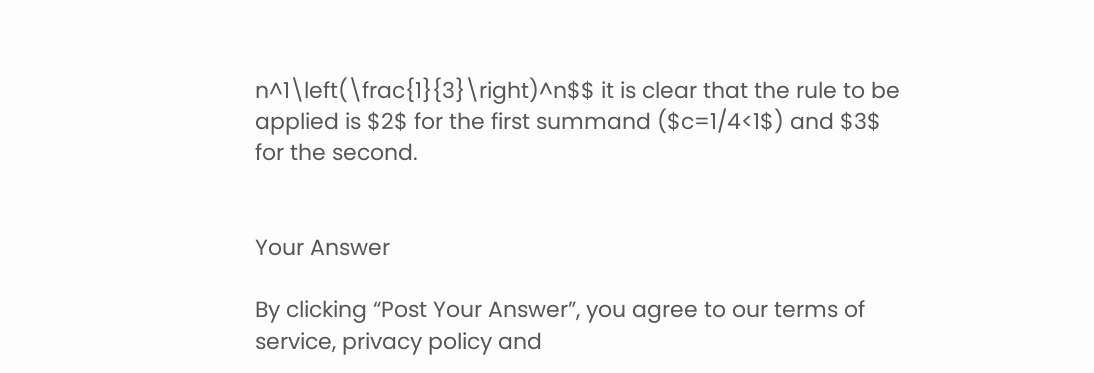n^1\left(\frac{1}{3}\right)^n$$ it is clear that the rule to be applied is $2$ for the first summand ($c=1/4<1$) and $3$ for the second.


Your Answer

By clicking “Post Your Answer”, you agree to our terms of service, privacy policy and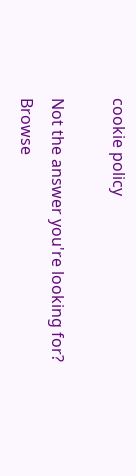cookie policy

Not the answer you're looking for? Browse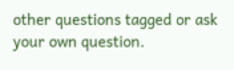other questions tagged or ask your own question.